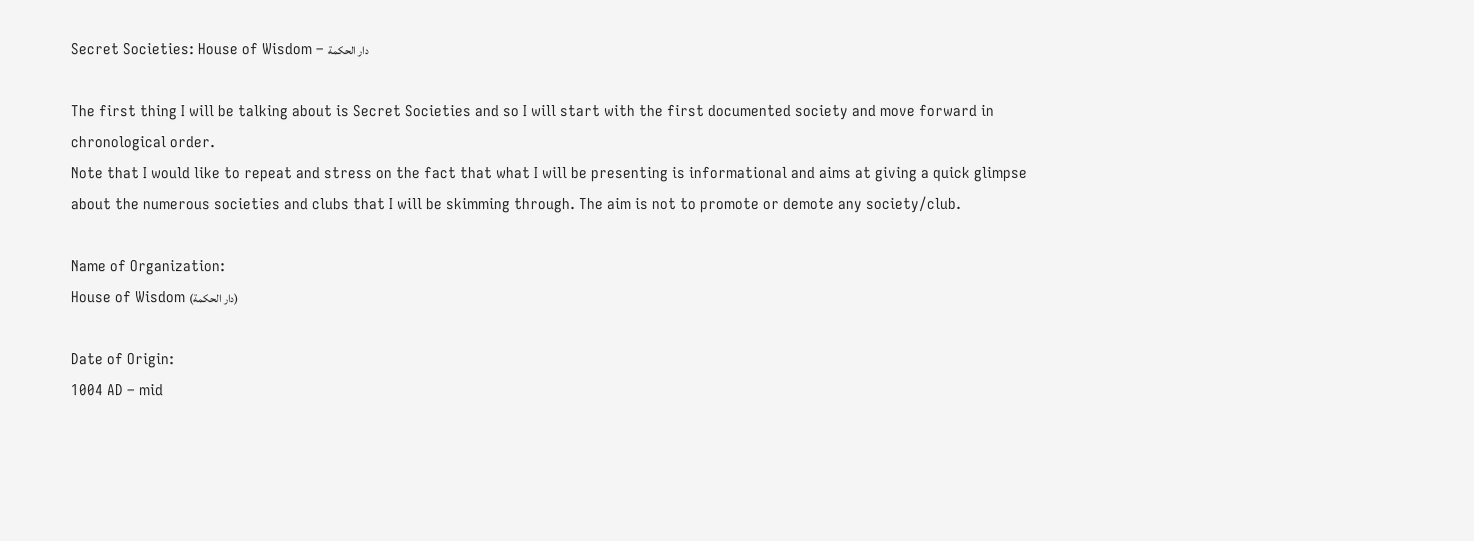Secret Societies: House of Wisdom – دار الحكمة

The first thing I will be talking about is Secret Societies and so I will start with the first documented society and move forward in chronological order.
Note that I would like to repeat and stress on the fact that what I will be presenting is informational and aims at giving a quick glimpse about the numerous societies and clubs that I will be skimming through. The aim is not to promote or demote any society/club.

Name of Organization:
House of Wisdom (دار الحكمة)

Date of Origin:
1004 AD – mid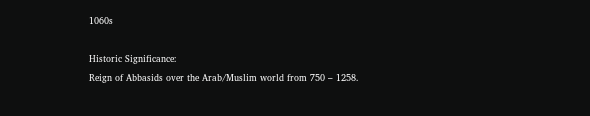1060s

Historic Significance:
Reign of Abbasids over the Arab/Muslim world from 750 – 1258.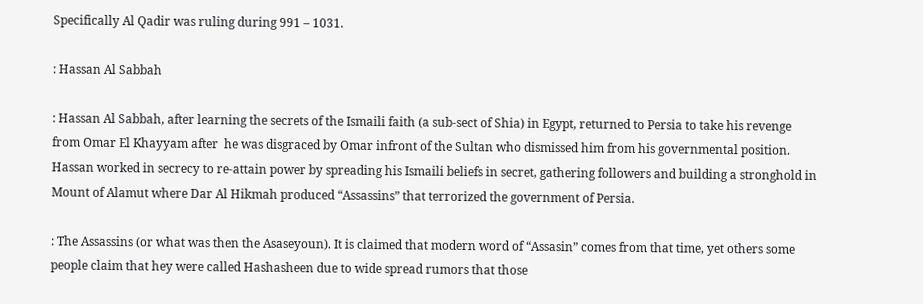Specifically Al Qadir was ruling during 991 – 1031.

: Hassan Al Sabbah

: Hassan Al Sabbah, after learning the secrets of the Ismaili faith (a sub-sect of Shia) in Egypt, returned to Persia to take his revenge from Omar El Khayyam after  he was disgraced by Omar infront of the Sultan who dismissed him from his governmental position. Hassan worked in secrecy to re-attain power by spreading his Ismaili beliefs in secret, gathering followers and building a stronghold in Mount of Alamut where Dar Al Hikmah produced “Assassins” that terrorized the government of Persia.

: The Assassins (or what was then the Asaseyoun). It is claimed that modern word of “Assasin” comes from that time, yet others some people claim that hey were called Hashasheen due to wide spread rumors that those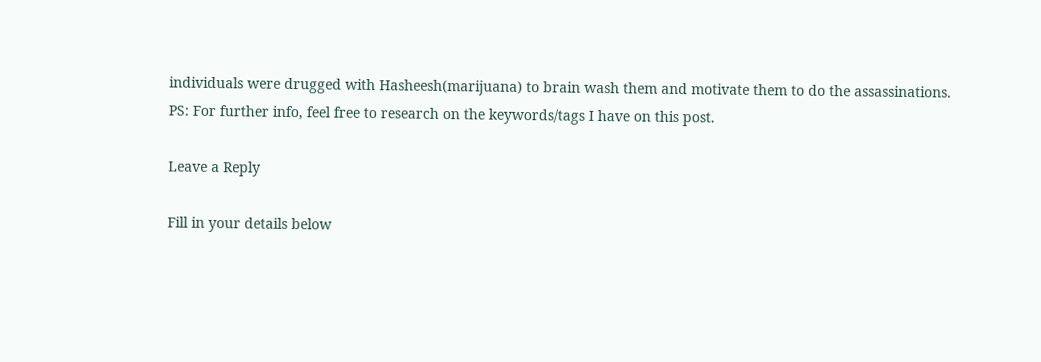individuals were drugged with Hasheesh(marijuana) to brain wash them and motivate them to do the assassinations.
PS: For further info, feel free to research on the keywords/tags I have on this post.

Leave a Reply

Fill in your details below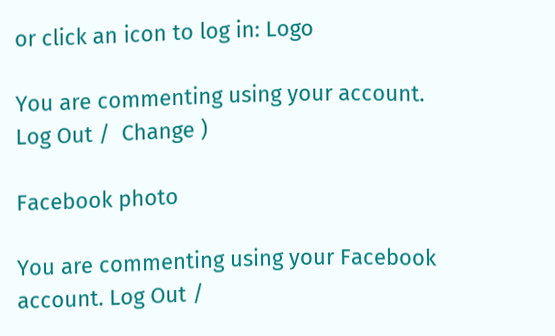or click an icon to log in: Logo

You are commenting using your account. Log Out /  Change )

Facebook photo

You are commenting using your Facebook account. Log Out /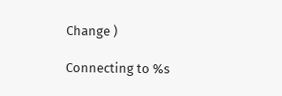Change )

Connecting to %s